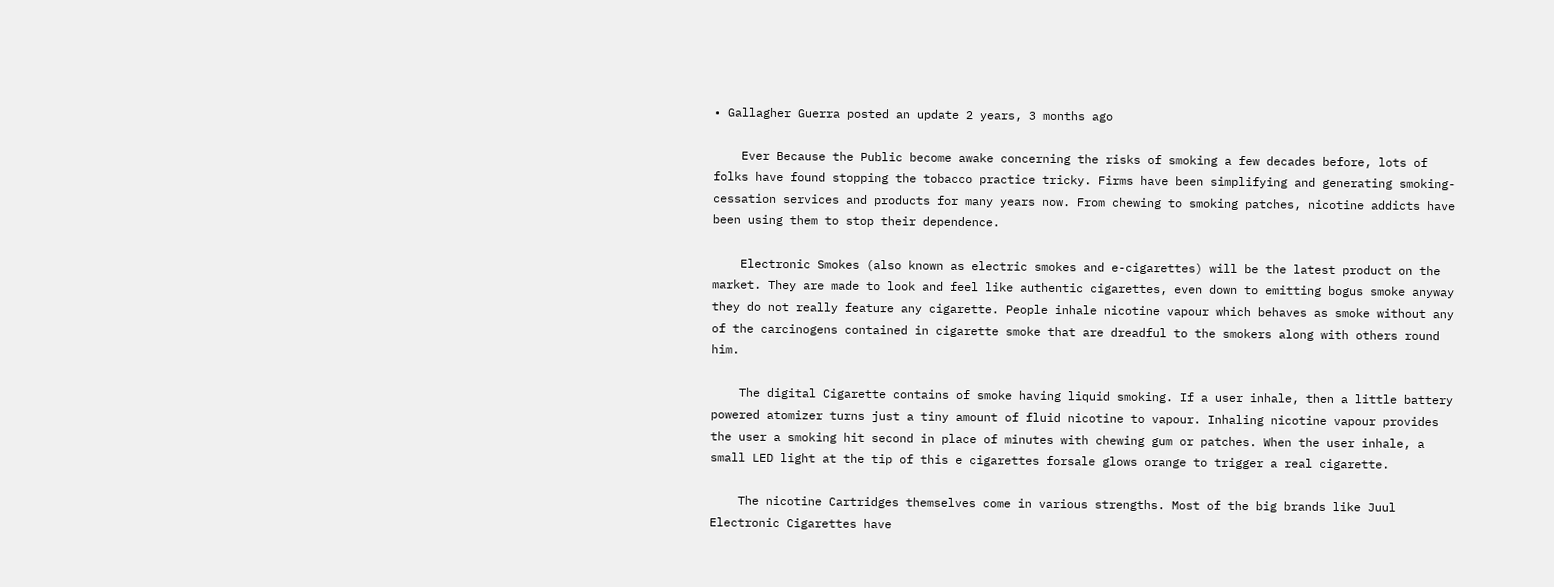• Gallagher Guerra posted an update 2 years, 3 months ago

    Ever Because the Public become awake concerning the risks of smoking a few decades before, lots of folks have found stopping the tobacco practice tricky. Firms have been simplifying and generating smoking-cessation services and products for many years now. From chewing to smoking patches, nicotine addicts have been using them to stop their dependence.

    Electronic Smokes (also known as electric smokes and e-cigarettes) will be the latest product on the market. They are made to look and feel like authentic cigarettes, even down to emitting bogus smoke anyway they do not really feature any cigarette. People inhale nicotine vapour which behaves as smoke without any of the carcinogens contained in cigarette smoke that are dreadful to the smokers along with others round him.

    The digital Cigarette contains of smoke having liquid smoking. If a user inhale, then a little battery powered atomizer turns just a tiny amount of fluid nicotine to vapour. Inhaling nicotine vapour provides the user a smoking hit second in place of minutes with chewing gum or patches. When the user inhale, a small LED light at the tip of this e cigarettes forsale glows orange to trigger a real cigarette.

    The nicotine Cartridges themselves come in various strengths. Most of the big brands like Juul Electronic Cigarettes have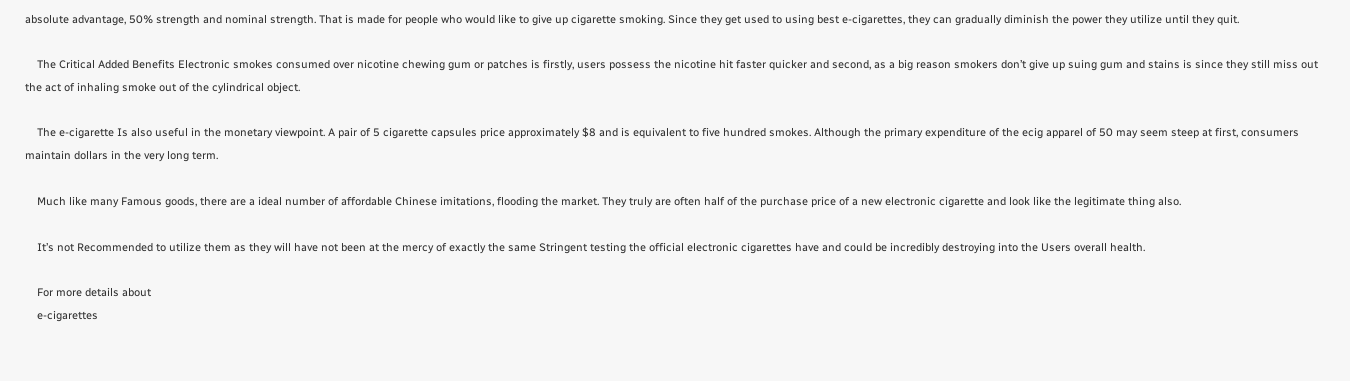absolute advantage, 50% strength and nominal strength. That is made for people who would like to give up cigarette smoking. Since they get used to using best e-cigarettes, they can gradually diminish the power they utilize until they quit.

    The Critical Added Benefits Electronic smokes consumed over nicotine chewing gum or patches is firstly, users possess the nicotine hit faster quicker and second, as a big reason smokers don’t give up suing gum and stains is since they still miss out the act of inhaling smoke out of the cylindrical object.

    The e-cigarette Is also useful in the monetary viewpoint. A pair of 5 cigarette capsules price approximately $8 and is equivalent to five hundred smokes. Although the primary expenditure of the ecig apparel of 50 may seem steep at first, consumers maintain dollars in the very long term.

    Much like many Famous goods, there are a ideal number of affordable Chinese imitations, flooding the market. They truly are often half of the purchase price of a new electronic cigarette and look like the legitimate thing also.

    It’s not Recommended to utilize them as they will have not been at the mercy of exactly the same Stringent testing the official electronic cigarettes have and could be incredibly destroying into the Users overall health.

    For more details about
    e-cigarettes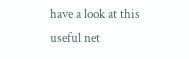have a look at this useful net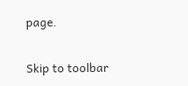page.

Skip to toolbar